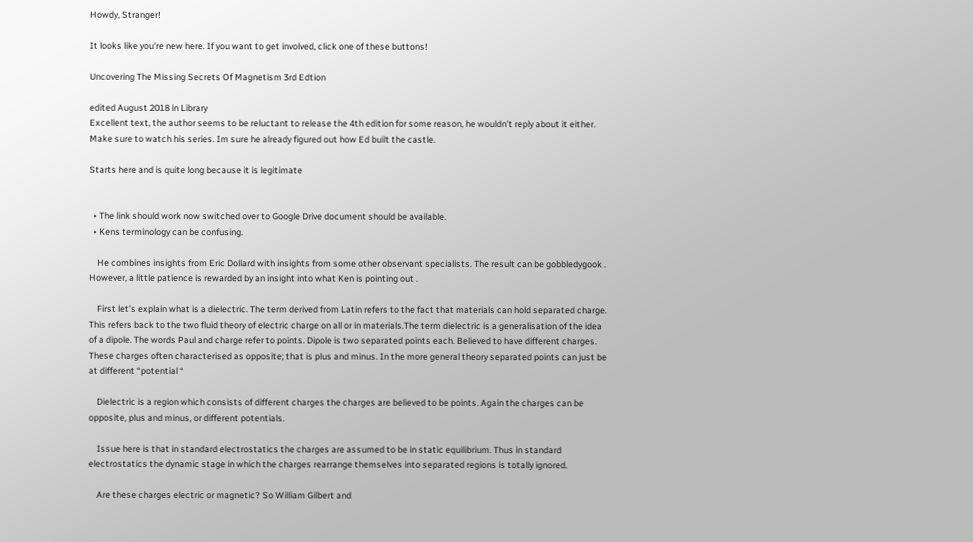Howdy, Stranger!

It looks like you're new here. If you want to get involved, click one of these buttons!

Uncovering The Missing Secrets Of Magnetism 3rd Edtion

edited August 2018 in Library
Excellent text, the author seems to be reluctant to release the 4th edition for some reason, he wouldn't reply about it either. Make sure to watch his series. Im sure he already figured out how Ed built the castle.

Starts here and is quite long because it is legitimate


  • The link should work now switched over to Google Drive document should be available.
  • Kens terminology can be confusing.

    He combines insights from Eric Dollard with insights from some other observant specialists. The result can be gobbledygook . However, a little patience is rewarded by an insight into what Ken is pointing out .

    First let’s explain what is a dielectric. The term derived from Latin refers to the fact that materials can hold separated charge. This refers back to the two fluid theory of electric charge on all or in materials.The term dielectric is a generalisation of the idea of a dipole. The words Paul and charge refer to points. Dipole is two separated points each. Believed to have different charges. These charges often characterised as opposite; that is plus and minus. In the more general theory separated points can just be at different “potential “

    Dielectric is a region which consists of different charges the charges are believed to be points. Again the charges can be opposite, plus and minus, or different potentials.

    Issue here is that in standard electrostatics the charges are assumed to be in static equilibrium. Thus in standard electrostatics the dynamic stage in which the charges rearrange themselves into separated regions is totally ignored.

    Are these charges electric or magnetic? So William Gilbert and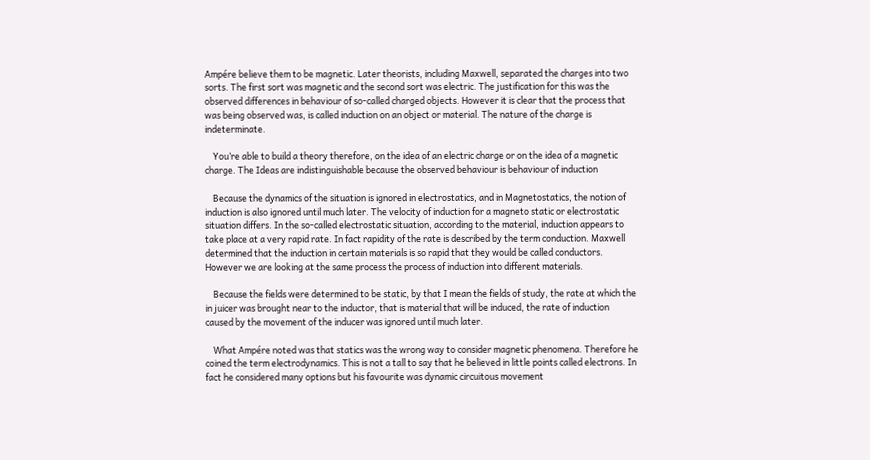Ampére believe them to be magnetic. Later theorists, including Maxwell, separated the charges into two sorts. The first sort was magnetic and the second sort was electric. The justification for this was the observed differences in behaviour of so-called charged objects. However it is clear that the process that was being observed was, is called induction on an object or material. The nature of the charge is indeterminate.

    You’re able to build a theory therefore, on the idea of an electric charge or on the idea of a magnetic charge. The Ideas are indistinguishable because the observed behaviour is behaviour of induction

    Because the dynamics of the situation is ignored in electrostatics, and in Magnetostatics, the notion of induction is also ignored until much later. The velocity of induction for a magneto static or electrostatic situation differs. In the so-called electrostatic situation, according to the material, induction appears to take place at a very rapid rate. In fact rapidity of the rate is described by the term conduction. Maxwell determined that the induction in certain materials is so rapid that they would be called conductors. However we are looking at the same process the process of induction into different materials.

    Because the fields were determined to be static, by that I mean the fields of study, the rate at which the in juicer was brought near to the inductor, that is material that will be induced, the rate of induction caused by the movement of the inducer was ignored until much later.

    What Ampére noted was that statics was the wrong way to consider magnetic phenomena. Therefore he coined the term electrodynamics. This is not a tall to say that he believed in little points called electrons. In fact he considered many options but his favourite was dynamic circuitous movement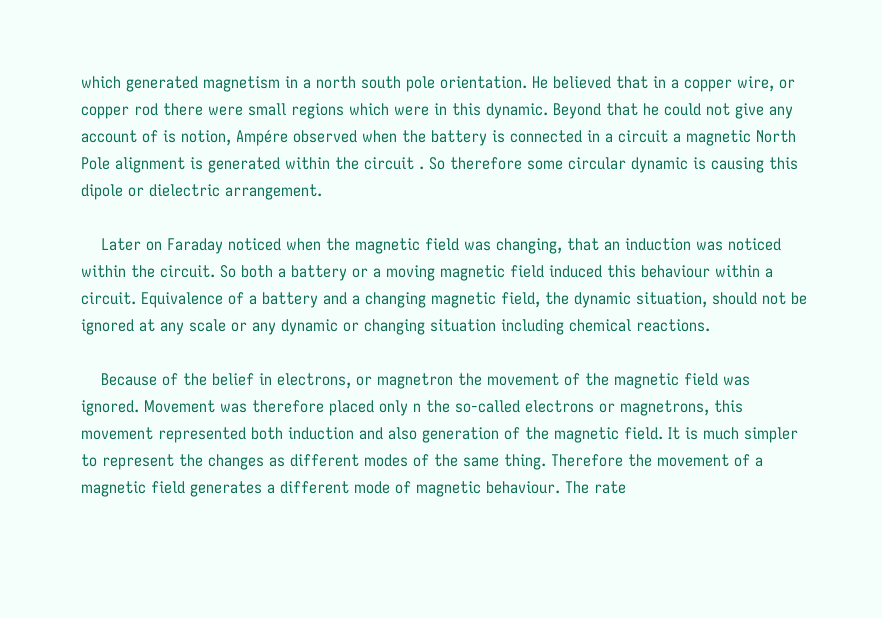which generated magnetism in a north south pole orientation. He believed that in a copper wire, or copper rod there were small regions which were in this dynamic. Beyond that he could not give any account of is notion, Ampére observed when the battery is connected in a circuit a magnetic North Pole alignment is generated within the circuit . So therefore some circular dynamic is causing this dipole or dielectric arrangement.

    Later on Faraday noticed when the magnetic field was changing, that an induction was noticed within the circuit. So both a battery or a moving magnetic field induced this behaviour within a circuit. Equivalence of a battery and a changing magnetic field, the dynamic situation, should not be ignored at any scale or any dynamic or changing situation including chemical reactions.

    Because of the belief in electrons, or magnetron the movement of the magnetic field was ignored. Movement was therefore placed only n the so-called electrons or magnetrons, this movement represented both induction and also generation of the magnetic field. It is much simpler to represent the changes as different modes of the same thing. Therefore the movement of a magnetic field generates a different mode of magnetic behaviour. The rate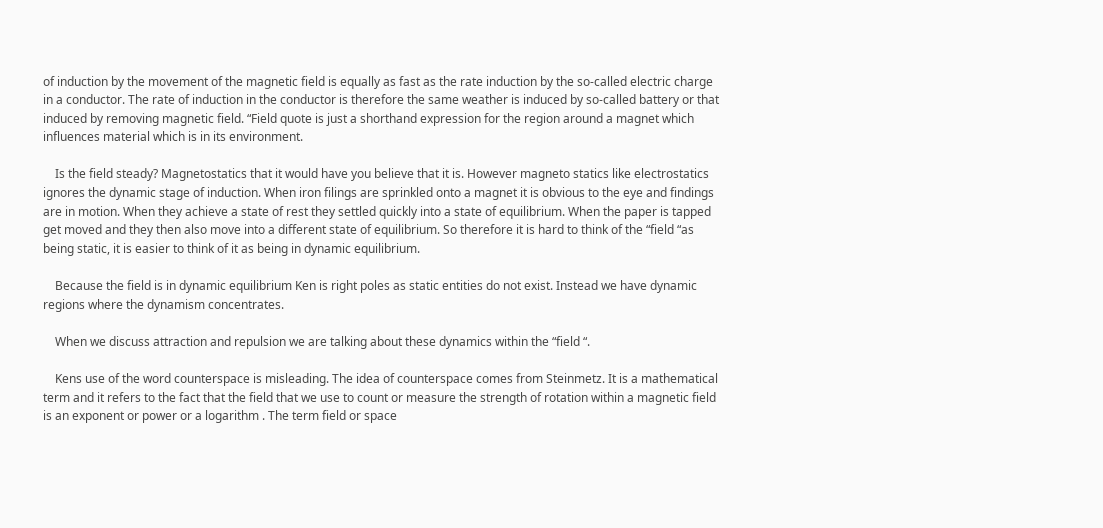of induction by the movement of the magnetic field is equally as fast as the rate induction by the so-called electric charge in a conductor. The rate of induction in the conductor is therefore the same weather is induced by so-called battery or that induced by removing magnetic field. “Field quote is just a shorthand expression for the region around a magnet which influences material which is in its environment.

    Is the field steady? Magnetostatics that it would have you believe that it is. However magneto statics like electrostatics ignores the dynamic stage of induction. When iron filings are sprinkled onto a magnet it is obvious to the eye and findings are in motion. When they achieve a state of rest they settled quickly into a state of equilibrium. When the paper is tapped get moved and they then also move into a different state of equilibrium. So therefore it is hard to think of the “field “as being static, it is easier to think of it as being in dynamic equilibrium.

    Because the field is in dynamic equilibrium Ken is right poles as static entities do not exist. Instead we have dynamic regions where the dynamism concentrates.

    When we discuss attraction and repulsion we are talking about these dynamics within the “field “.

    Kens use of the word counterspace is misleading. The idea of counterspace comes from Steinmetz. It is a mathematical term and it refers to the fact that the field that we use to count or measure the strength of rotation within a magnetic field is an exponent or power or a logarithm . The term field or space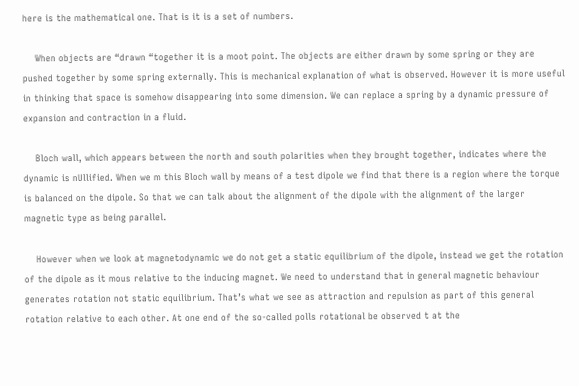here is the mathematical one. That is it is a set of numbers.

    When objects are “drawn “together it is a moot point. The objects are either drawn by some spring or they are pushed together by some spring externally. This is mechanical explanation of what is observed. However it is more useful in thinking that space is somehow disappearing into some dimension. We can replace a spring by a dynamic pressure of expansion and contraction in a fluid.

    Bloch wall, which appears between the north and south polarities when they brought together, indicates where the dynamic is nUllified. When we m this Bloch wall by means of a test dipole we find that there is a region where the torque is balanced on the dipole. So that we can talk about the alignment of the dipole with the alignment of the larger magnetic type as being parallel.

    However when we look at magnetodynamic we do not get a static equilibrium of the dipole, instead we get the rotation of the dipole as it mous relative to the inducing magnet. We need to understand that in general magnetic behaviour generates rotation not static equilibrium. That’s what we see as attraction and repulsion as part of this general rotation relative to each other. At one end of the so-called polls rotational be observed t at the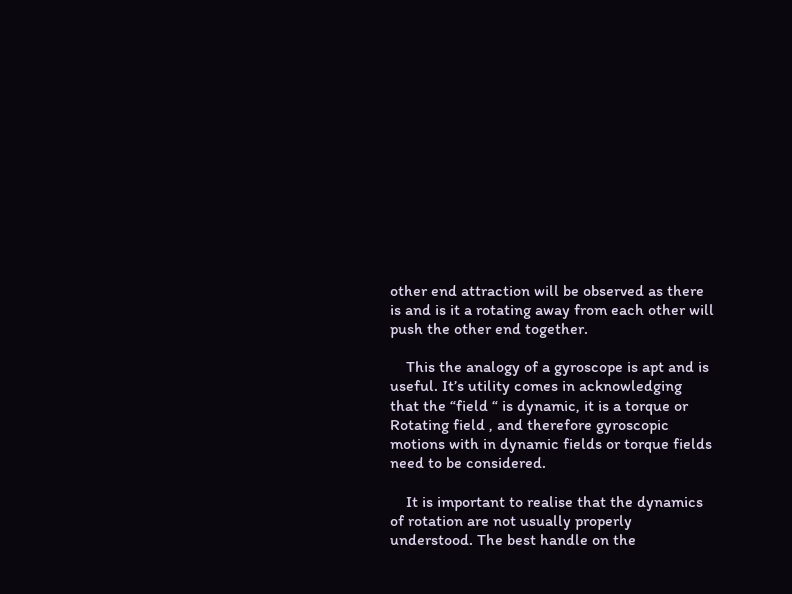other end attraction will be observed as there is and is it a rotating away from each other will push the other end together.

    This the analogy of a gyroscope is apt and is useful. It’s utility comes in acknowledging that the “field “ is dynamic, it is a torque or Rotating field , and therefore gyroscopic motions with in dynamic fields or torque fields need to be considered.

    It is important to realise that the dynamics of rotation are not usually properly understood. The best handle on the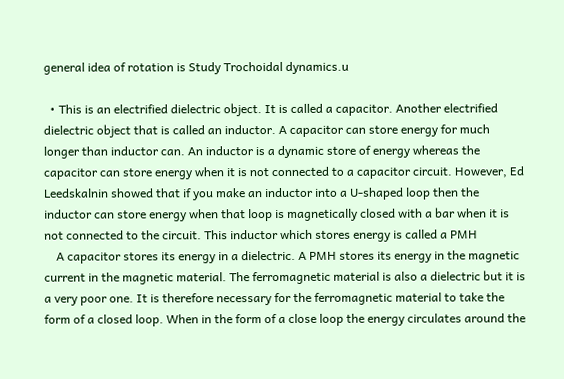general idea of rotation is Study Trochoidal dynamics.u

  • This is an electrified dielectric object. It is called a capacitor. Another electrified dielectric object that is called an inductor. A capacitor can store energy for much longer than inductor can. An inductor is a dynamic store of energy whereas the capacitor can store energy when it is not connected to a capacitor circuit. However, Ed Leedskalnin showed that if you make an inductor into a U-shaped loop then the inductor can store energy when that loop is magnetically closed with a bar when it is not connected to the circuit. This inductor which stores energy is called a PMH
    A capacitor stores its energy in a dielectric. A PMH stores its energy in the magnetic current in the magnetic material. The ferromagnetic material is also a dielectric but it is a very poor one. It is therefore necessary for the ferromagnetic material to take the form of a closed loop. When in the form of a close loop the energy circulates around the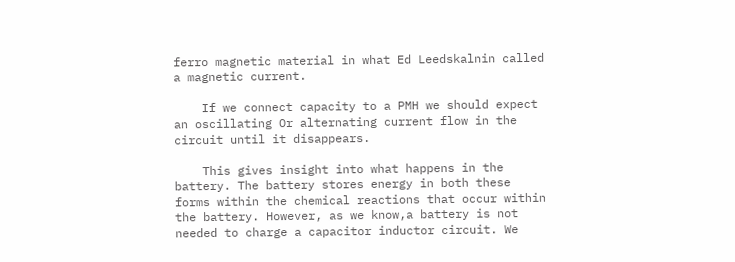ferro magnetic material in what Ed Leedskalnin called a magnetic current.

    If we connect capacity to a PMH we should expect an oscillating Or alternating current flow in the circuit until it disappears.

    This gives insight into what happens in the battery. The battery stores energy in both these forms within the chemical reactions that occur within the battery. However, as we know,a battery is not needed to charge a capacitor inductor circuit. We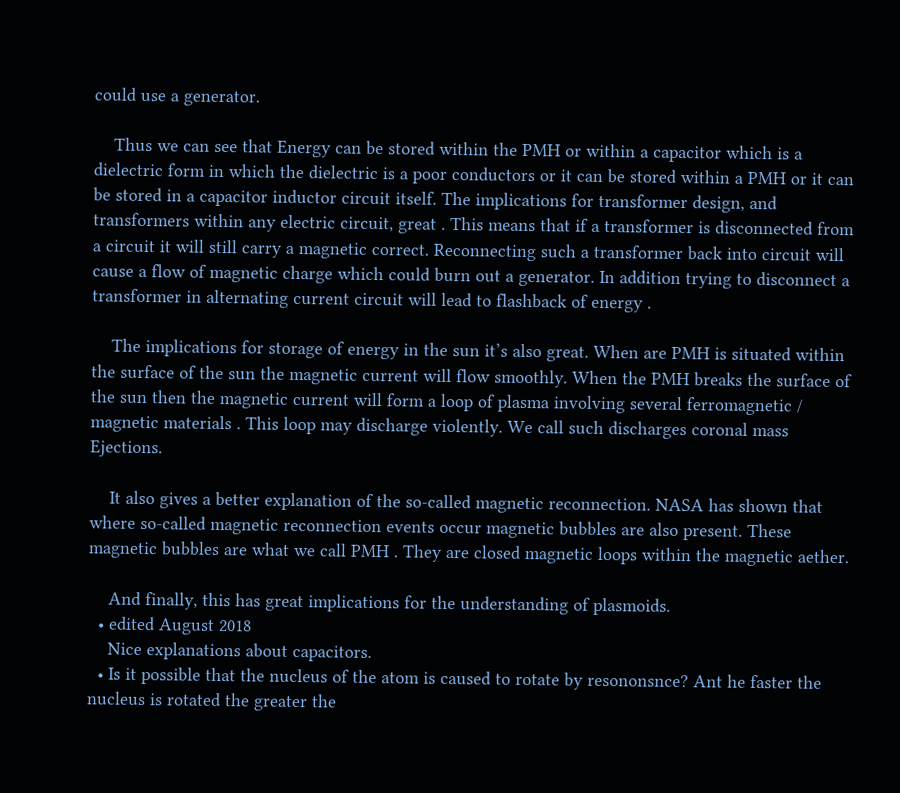could use a generator.

    Thus we can see that Energy can be stored within the PMH or within a capacitor which is a dielectric form in which the dielectric is a poor conductors or it can be stored within a PMH or it can be stored in a capacitor inductor circuit itself. The implications for transformer design, and transformers within any electric circuit, great . This means that if a transformer is disconnected from a circuit it will still carry a magnetic correct. Reconnecting such a transformer back into circuit will cause a flow of magnetic charge which could burn out a generator. In addition trying to disconnect a transformer in alternating current circuit will lead to flashback of energy .

    The implications for storage of energy in the sun it’s also great. When are PMH is situated within the surface of the sun the magnetic current will flow smoothly. When the PMH breaks the surface of the sun then the magnetic current will form a loop of plasma involving several ferromagnetic / magnetic materials . This loop may discharge violently. We call such discharges coronal mass Ejections.

    It also gives a better explanation of the so-called magnetic reconnection. NASA has shown that where so-called magnetic reconnection events occur magnetic bubbles are also present. These magnetic bubbles are what we call PMH . They are closed magnetic loops within the magnetic aether.

    And finally, this has great implications for the understanding of plasmoids.
  • edited August 2018
    Nice explanations about capacitors.
  • Is it possible that the nucleus of the atom is caused to rotate by resononsnce? Ant he faster the nucleus is rotated the greater the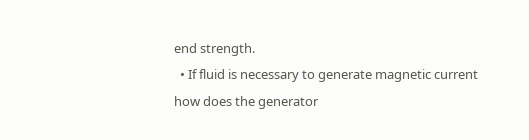end strength.
  • If fluid is necessary to generate magnetic current how does the generator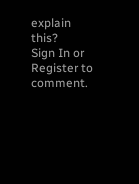explain this?
Sign In or Register to comment.